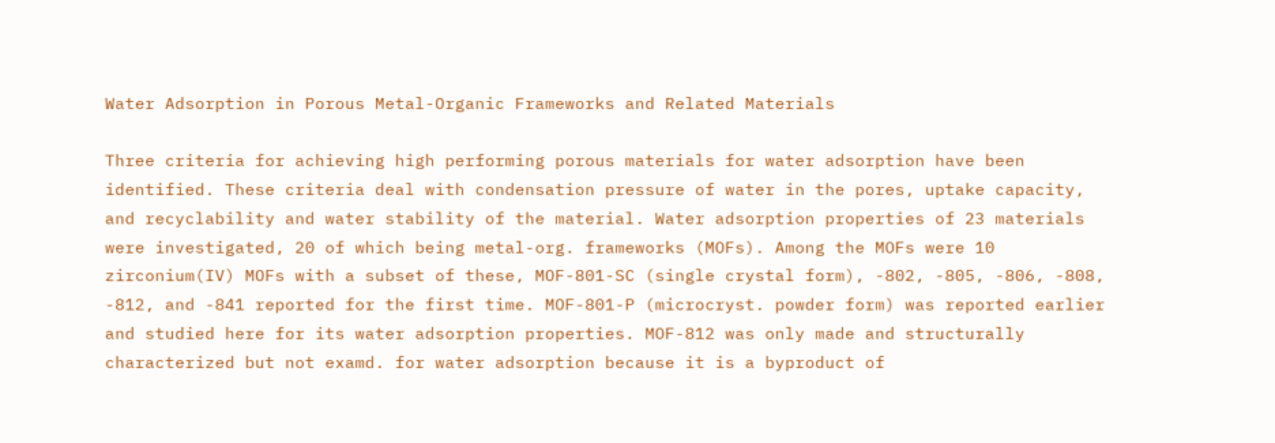Water Adsorption in Porous Metal-Organic Frameworks and Related Materials

Three criteria for achieving high performing porous materials for water adsorption have been identified. These criteria deal with condensation pressure of water in the pores, uptake capacity, and recyclability and water stability of the material. Water adsorption properties of 23 materials were investigated, 20 of which being metal-org. frameworks (MOFs). Among the MOFs were 10 zirconium(IV) MOFs with a subset of these, MOF-801-SC (single crystal form), -802, -805, -806, -808, -812, and -841 reported for the first time. MOF-801-P (microcryst. powder form) was reported earlier and studied here for its water adsorption properties. MOF-812 was only made and structurally characterized but not examd. for water adsorption because it is a byproduct of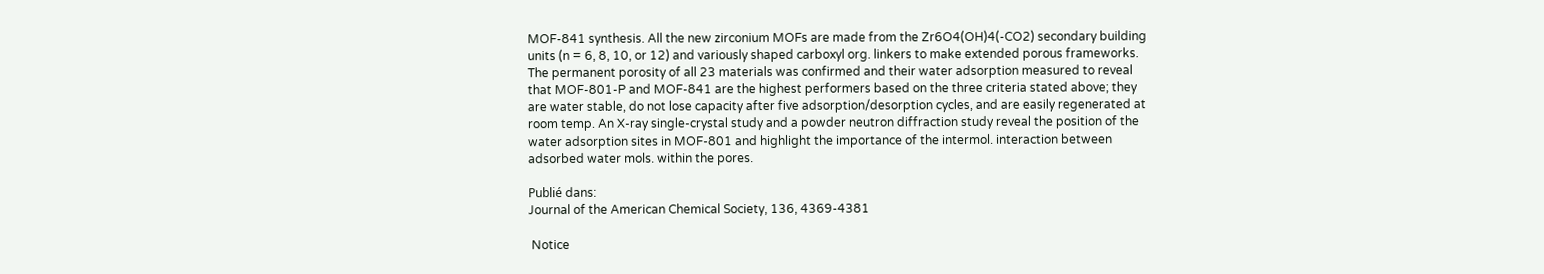MOF-841 synthesis. All the new zirconium MOFs are made from the Zr6O4(OH)4(-CO2) secondary building units (n = 6, 8, 10, or 12) and variously shaped carboxyl org. linkers to make extended porous frameworks. The permanent porosity of all 23 materials was confirmed and their water adsorption measured to reveal that MOF-801-P and MOF-841 are the highest performers based on the three criteria stated above; they are water stable, do not lose capacity after five adsorption/desorption cycles, and are easily regenerated at room temp. An X-ray single-crystal study and a powder neutron diffraction study reveal the position of the water adsorption sites in MOF-801 and highlight the importance of the intermol. interaction between adsorbed water mols. within the pores.

Publié dans:
Journal of the American Chemical Society, 136, 4369-4381

 Notice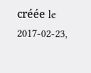créée le 2017-02-23,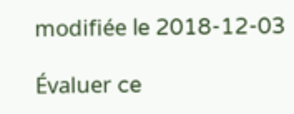modifiée le 2018-12-03

Évaluer ce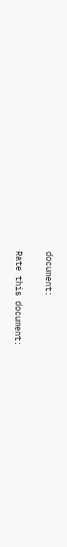document:

Rate this document: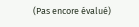(Pas encore évalué)